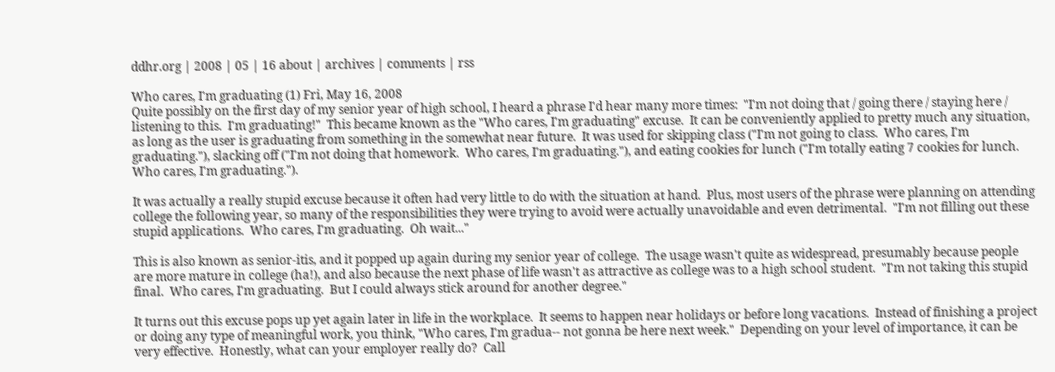ddhr.org | 2008 | 05 | 16 about | archives | comments | rss

Who cares, I'm graduating (1) Fri, May 16, 2008
Quite possibly on the first day of my senior year of high school, I heard a phrase I'd hear many more times:  "I'm not doing that / going there / staying here / listening to this.  I'm graduating!"  This became known as the "Who cares, I'm graduating" excuse.  It can be conveniently applied to pretty much any situation, as long as the user is graduating from something in the somewhat near future.  It was used for skipping class ("I'm not going to class.  Who cares, I'm graduating."), slacking off ("I'm not doing that homework.  Who cares, I'm graduating."), and eating cookies for lunch ("I'm totally eating 7 cookies for lunch.  Who cares, I'm graduating.").

It was actually a really stupid excuse because it often had very little to do with the situation at hand.  Plus, most users of the phrase were planning on attending college the following year, so many of the responsibilities they were trying to avoid were actually unavoidable and even detrimental.  "I'm not filling out these stupid applications.  Who cares, I'm graduating.  Oh wait..."

This is also known as senior-itis, and it popped up again during my senior year of college.  The usage wasn't quite as widespread, presumably because people are more mature in college (ha!), and also because the next phase of life wasn't as attractive as college was to a high school student.  "I'm not taking this stupid final.  Who cares, I'm graduating.  But I could always stick around for another degree."

It turns out this excuse pops up yet again later in life in the workplace.  It seems to happen near holidays or before long vacations.  Instead of finishing a project or doing any type of meaningful work, you think, "Who cares, I'm gradua-- not gonna be here next week."  Depending on your level of importance, it can be very effective.  Honestly, what can your employer really do?  Call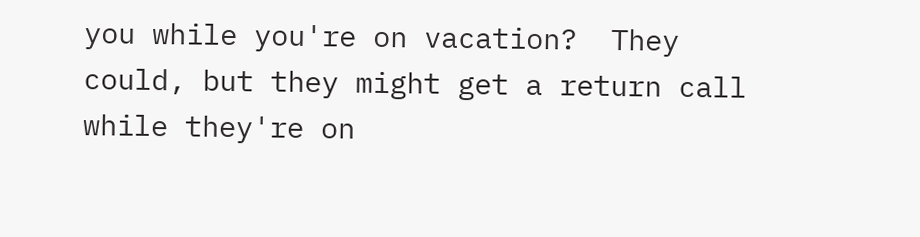you while you're on vacation?  They could, but they might get a return call while they're on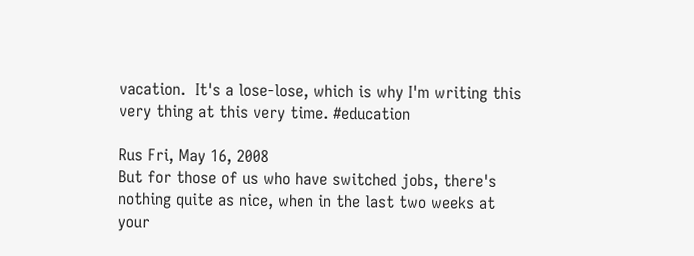vacation.  It's a lose-lose, which is why I'm writing this very thing at this very time. #education

Rus Fri, May 16, 2008
But for those of us who have switched jobs, there's nothing quite as nice, when in the last two weeks at your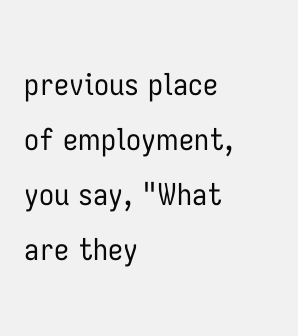previous place of employment, you say, "What are they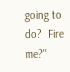going to do?  Fire me?"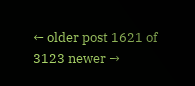← older post 1621 of 3123 newer →